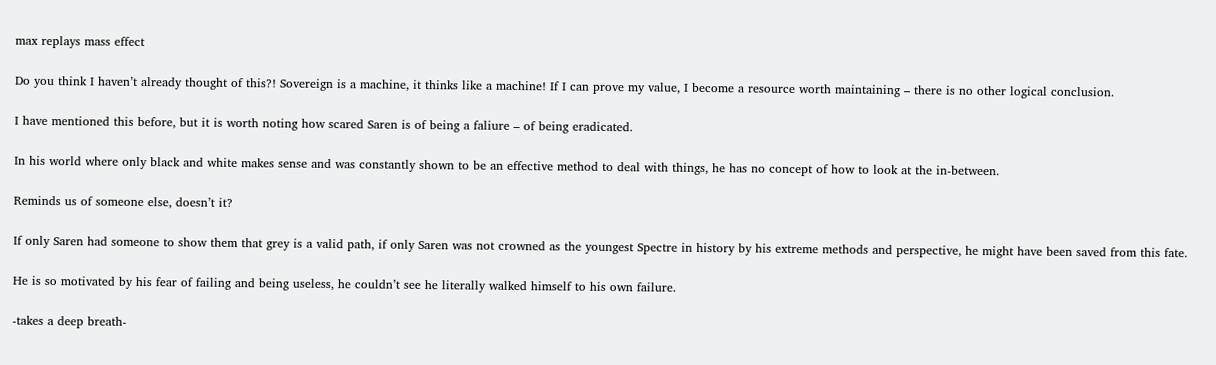max replays mass effect

Do you think I haven’t already thought of this?! Sovereign is a machine, it thinks like a machine! If I can prove my value, I become a resource worth maintaining – there is no other logical conclusion.

I have mentioned this before, but it is worth noting how scared Saren is of being a faliure – of being eradicated.

In his world where only black and white makes sense and was constantly shown to be an effective method to deal with things, he has no concept of how to look at the in-between.

Reminds us of someone else, doesn’t it?

If only Saren had someone to show them that grey is a valid path, if only Saren was not crowned as the youngest Spectre in history by his extreme methods and perspective, he might have been saved from this fate.

He is so motivated by his fear of failing and being useless, he couldn’t see he literally walked himself to his own failure.

-takes a deep breath-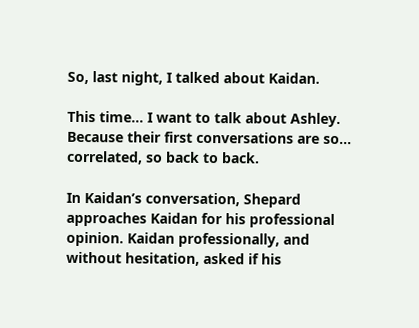So, last night, I talked about Kaidan.

This time… I want to talk about Ashley. Because their first conversations are so… correlated, so back to back.

In Kaidan’s conversation, Shepard approaches Kaidan for his professional opinion. Kaidan professionally, and without hesitation, asked if his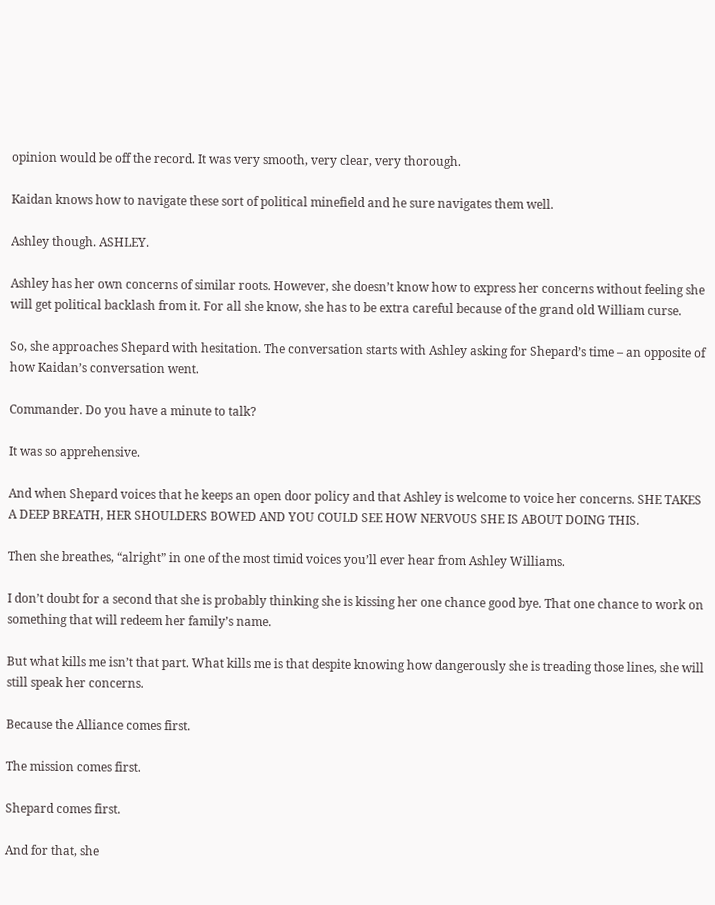opinion would be off the record. It was very smooth, very clear, very thorough.

Kaidan knows how to navigate these sort of political minefield and he sure navigates them well.

Ashley though. ASHLEY.

Ashley has her own concerns of similar roots. However, she doesn’t know how to express her concerns without feeling she will get political backlash from it. For all she know, she has to be extra careful because of the grand old William curse.

So, she approaches Shepard with hesitation. The conversation starts with Ashley asking for Shepard’s time – an opposite of how Kaidan’s conversation went.

Commander. Do you have a minute to talk?

It was so apprehensive.

And when Shepard voices that he keeps an open door policy and that Ashley is welcome to voice her concerns. SHE TAKES A DEEP BREATH, HER SHOULDERS BOWED AND YOU COULD SEE HOW NERVOUS SHE IS ABOUT DOING THIS.

Then she breathes, “alright” in one of the most timid voices you’ll ever hear from Ashley Williams.

I don’t doubt for a second that she is probably thinking she is kissing her one chance good bye. That one chance to work on something that will redeem her family’s name.

But what kills me isn’t that part. What kills me is that despite knowing how dangerously she is treading those lines, she will still speak her concerns.

Because the Alliance comes first.

The mission comes first.

Shepard comes first.

And for that, she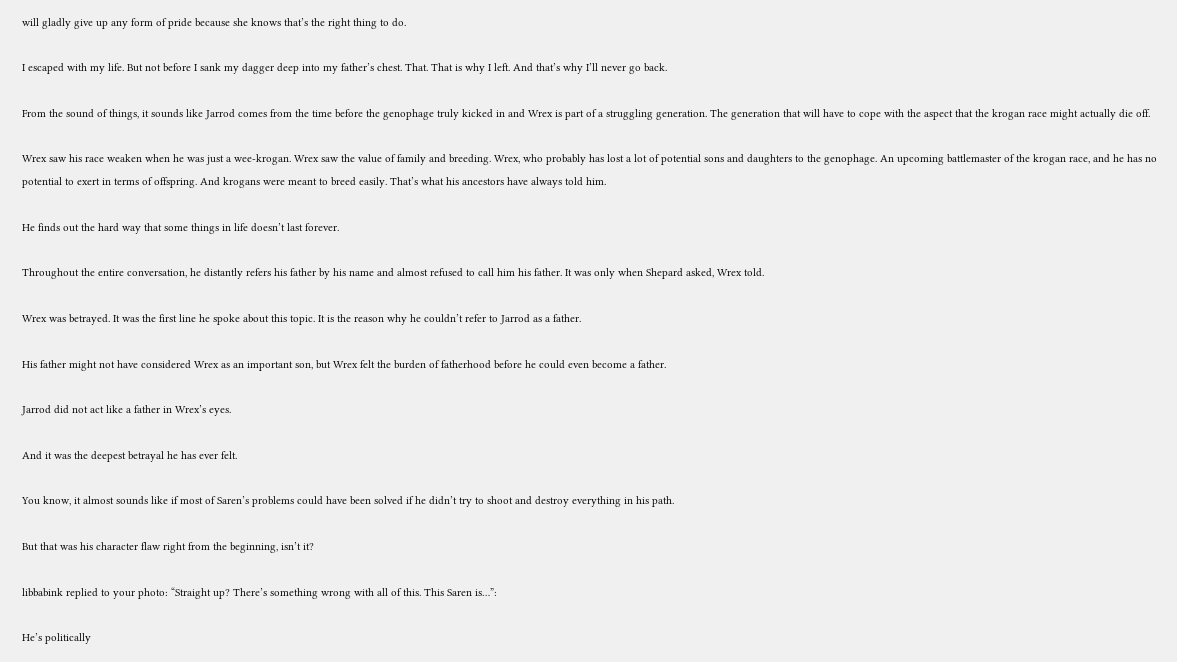will gladly give up any form of pride because she knows that’s the right thing to do.

I escaped with my life. But not before I sank my dagger deep into my father’s chest. That. That is why I left. And that’s why I’ll never go back.

From the sound of things, it sounds like Jarrod comes from the time before the genophage truly kicked in and Wrex is part of a struggling generation. The generation that will have to cope with the aspect that the krogan race might actually die off.

Wrex saw his race weaken when he was just a wee-krogan. Wrex saw the value of family and breeding. Wrex, who probably has lost a lot of potential sons and daughters to the genophage. An upcoming battlemaster of the krogan race, and he has no potential to exert in terms of offspring. And krogans were meant to breed easily. That’s what his ancestors have always told him.

He finds out the hard way that some things in life doesn’t last forever.

Throughout the entire conversation, he distantly refers his father by his name and almost refused to call him his father. It was only when Shepard asked, Wrex told.

Wrex was betrayed. It was the first line he spoke about this topic. It is the reason why he couldn’t refer to Jarrod as a father.

His father might not have considered Wrex as an important son, but Wrex felt the burden of fatherhood before he could even become a father.

Jarrod did not act like a father in Wrex’s eyes.

And it was the deepest betrayal he has ever felt.

You know, it almost sounds like if most of Saren’s problems could have been solved if he didn’t try to shoot and destroy everything in his path.

But that was his character flaw right from the beginning, isn’t it?

libbabink replied to your photo: “Straight up? There’s something wrong with all of this. This Saren is…”:

He’s politically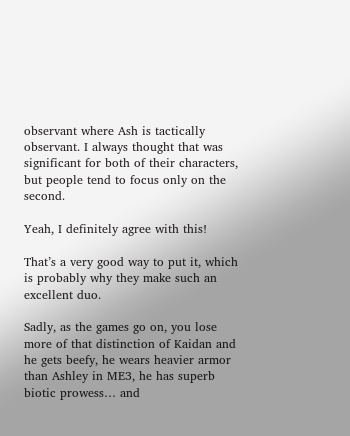observant where Ash is tactically observant. I always thought that was significant for both of their characters, but people tend to focus only on the second.

Yeah, I definitely agree with this!

That’s a very good way to put it, which is probably why they make such an excellent duo.

Sadly, as the games go on, you lose more of that distinction of Kaidan and he gets beefy, he wears heavier armor than Ashley in ME3, he has superb biotic prowess… and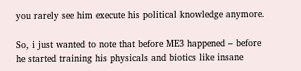you rarely see him execute his political knowledge anymore.

So, i just wanted to note that before ME3 happened – before he started training his physicals and biotics like insane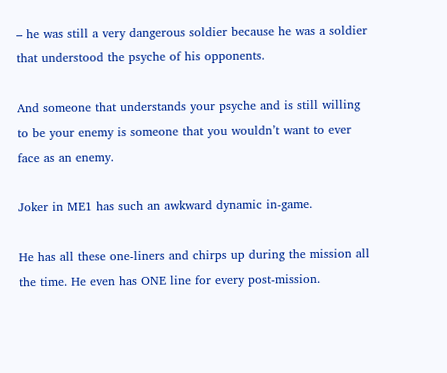– he was still a very dangerous soldier because he was a soldier that understood the psyche of his opponents.

And someone that understands your psyche and is still willing to be your enemy is someone that you wouldn’t want to ever face as an enemy.

Joker in ME1 has such an awkward dynamic in-game.

He has all these one-liners and chirps up during the mission all the time. He even has ONE line for every post-mission.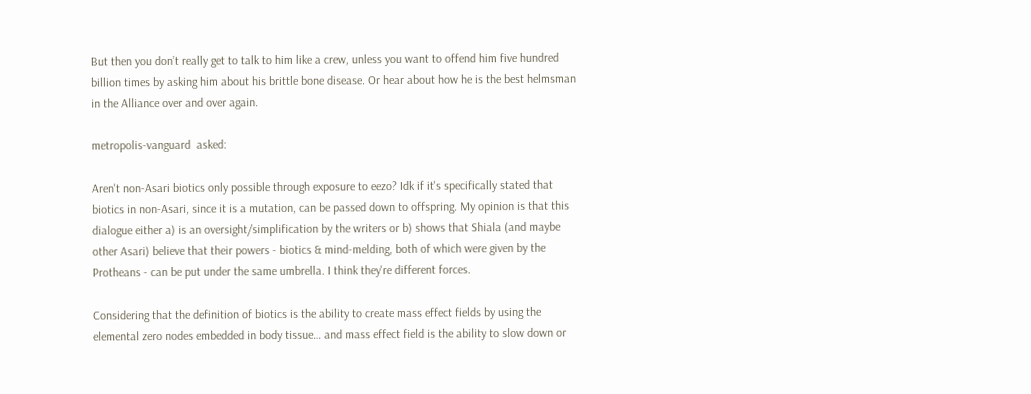But then you don’t really get to talk to him like a crew, unless you want to offend him five hundred billion times by asking him about his brittle bone disease. Or hear about how he is the best helmsman in the Alliance over and over again.

metropolis-vanguard  asked:

Aren't non-Asari biotics only possible through exposure to eezo? Idk if it's specifically stated that biotics in non-Asari, since it is a mutation, can be passed down to offspring. My opinion is that this dialogue either a) is an oversight/simplification by the writers or b) shows that Shiala (and maybe other Asari) believe that their powers - biotics & mind-melding, both of which were given by the Protheans - can be put under the same umbrella. I think they're different forces.

Considering that the definition of biotics is the ability to create mass effect fields by using the elemental zero nodes embedded in body tissue… and mass effect field is the ability to slow down or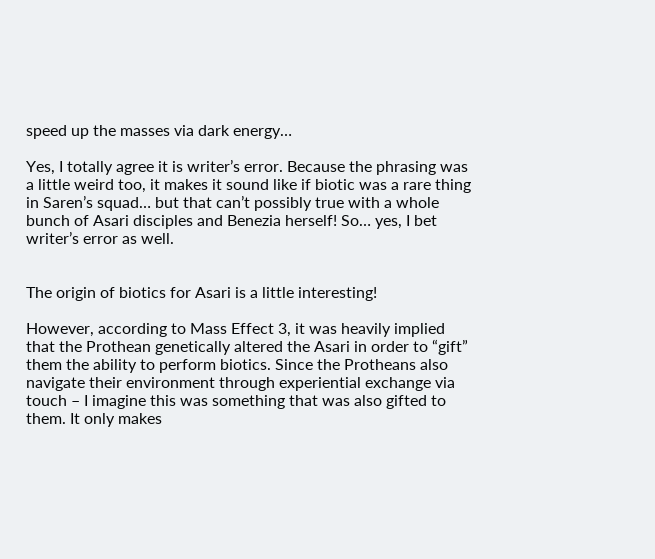speed up the masses via dark energy…

Yes, I totally agree it is writer’s error. Because the phrasing was a little weird too, it makes it sound like if biotic was a rare thing in Saren’s squad… but that can’t possibly true with a whole bunch of Asari disciples and Benezia herself! So… yes, I bet writer’s error as well.


The origin of biotics for Asari is a little interesting!

However, according to Mass Effect 3, it was heavily implied that the Prothean genetically altered the Asari in order to “gift” them the ability to perform biotics. Since the Protheans also navigate their environment through experiential exchange via touch – I imagine this was something that was also gifted to them. It only makes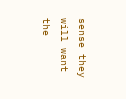sense they will want the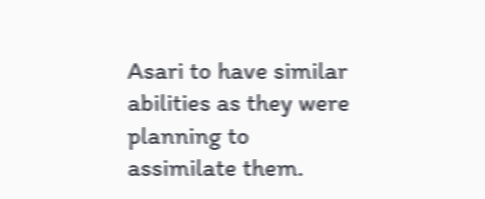Asari to have similar abilities as they were planning to assimilate them.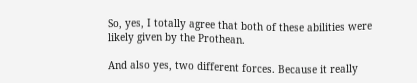So, yes, I totally agree that both of these abilities were likely given by the Prothean.

And also yes, two different forces. Because it really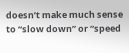doesn’t make much sense to “slow down” or “speed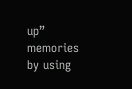up” memories by using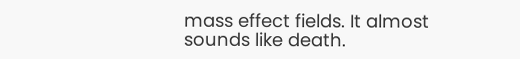mass effect fields. It almost sounds like death.